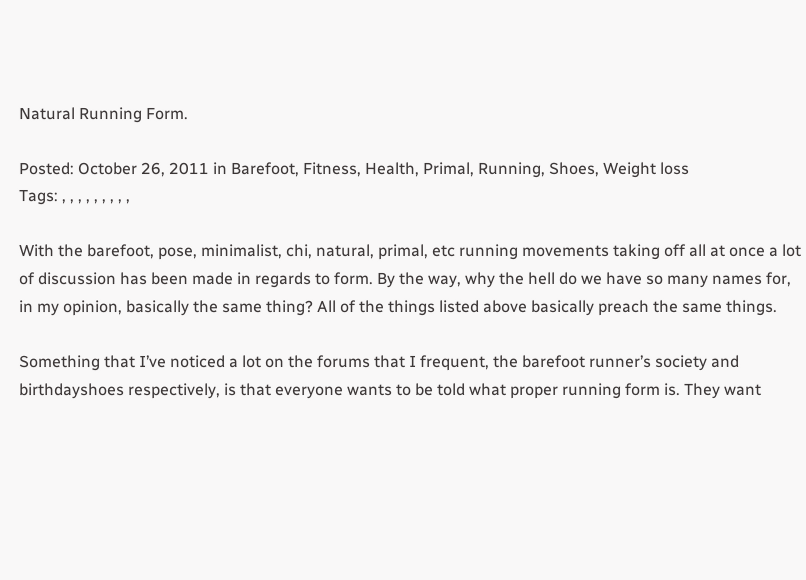Natural Running Form.

Posted: October 26, 2011 in Barefoot, Fitness, Health, Primal, Running, Shoes, Weight loss
Tags: , , , , , , , , ,

With the barefoot, pose, minimalist, chi, natural, primal, etc running movements taking off all at once a lot of discussion has been made in regards to form. By the way, why the hell do we have so many names for, in my opinion, basically the same thing? All of the things listed above basically preach the same things.

Something that I’ve noticed a lot on the forums that I frequent, the barefoot runner’s society and birthdayshoes respectively, is that everyone wants to be told what proper running form is. They want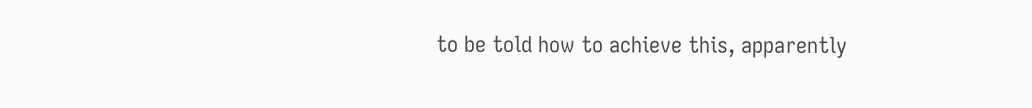to be told how to achieve this, apparently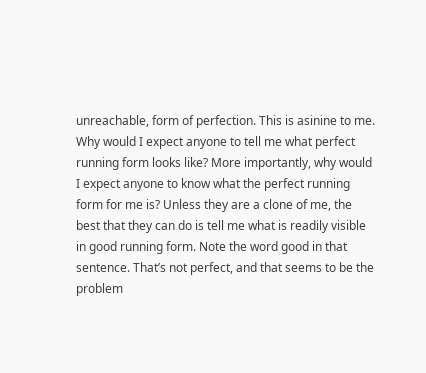unreachable, form of perfection. This is asinine to me. Why would I expect anyone to tell me what perfect running form looks like? More importantly, why would I expect anyone to know what the perfect running form for me is? Unless they are a clone of me, the best that they can do is tell me what is readily visible in good running form. Note the word good in that sentence. That’s not perfect, and that seems to be the problem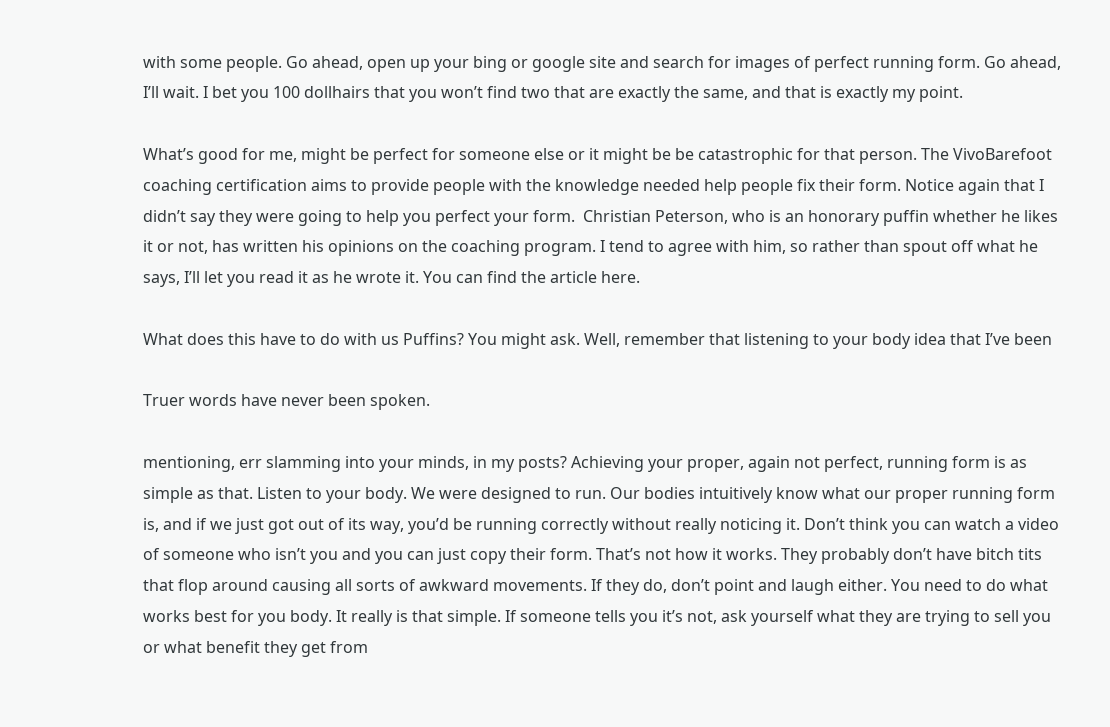with some people. Go ahead, open up your bing or google site and search for images of perfect running form. Go ahead, I’ll wait. I bet you 100 dollhairs that you won’t find two that are exactly the same, and that is exactly my point.

What’s good for me, might be perfect for someone else or it might be be catastrophic for that person. The VivoBarefoot coaching certification aims to provide people with the knowledge needed help people fix their form. Notice again that I didn’t say they were going to help you perfect your form.  Christian Peterson, who is an honorary puffin whether he likes it or not, has written his opinions on the coaching program. I tend to agree with him, so rather than spout off what he says, I’ll let you read it as he wrote it. You can find the article here.

What does this have to do with us Puffins? You might ask. Well, remember that listening to your body idea that I’ve been

Truer words have never been spoken.

mentioning, err slamming into your minds, in my posts? Achieving your proper, again not perfect, running form is as simple as that. Listen to your body. We were designed to run. Our bodies intuitively know what our proper running form is, and if we just got out of its way, you’d be running correctly without really noticing it. Don’t think you can watch a video of someone who isn’t you and you can just copy their form. That’s not how it works. They probably don’t have bitch tits that flop around causing all sorts of awkward movements. If they do, don’t point and laugh either. You need to do what works best for you body. It really is that simple. If someone tells you it’s not, ask yourself what they are trying to sell you or what benefit they get from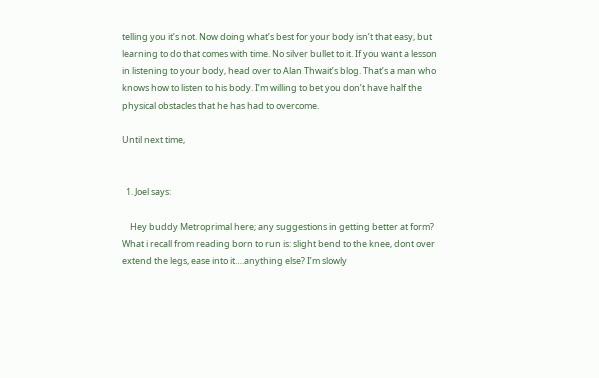telling you it’s not. Now doing what’s best for your body isn’t that easy, but learning to do that comes with time. No silver bullet to it. If you want a lesson in listening to your body, head over to Alan Thwait’s blog. That’s a man who knows how to listen to his body. I’m willing to bet you don’t have half the physical obstacles that he has had to overcome.

Until next time,


  1. Joel says:

    Hey buddy Metroprimal here; any suggestions in getting better at form? What i recall from reading born to run is: slight bend to the knee, dont over extend the legs, ease into it….anything else? I’m slowly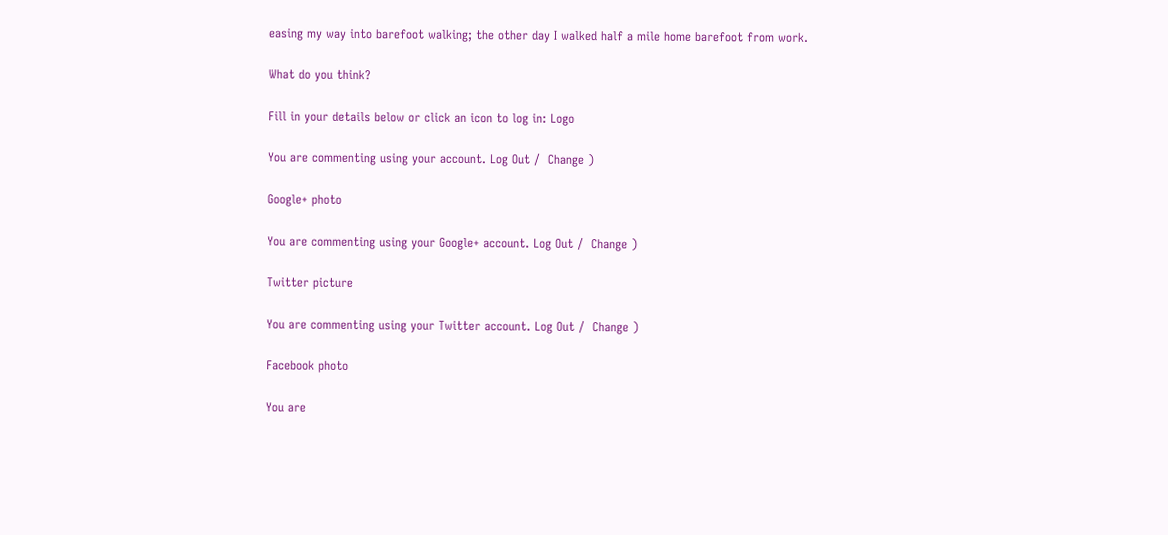easing my way into barefoot walking; the other day I walked half a mile home barefoot from work.

What do you think?

Fill in your details below or click an icon to log in: Logo

You are commenting using your account. Log Out /  Change )

Google+ photo

You are commenting using your Google+ account. Log Out /  Change )

Twitter picture

You are commenting using your Twitter account. Log Out /  Change )

Facebook photo

You are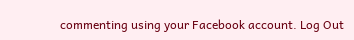commenting using your Facebook account. Log Out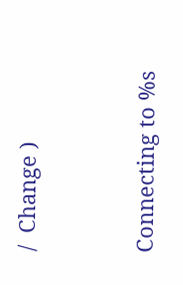/  Change )


Connecting to %s